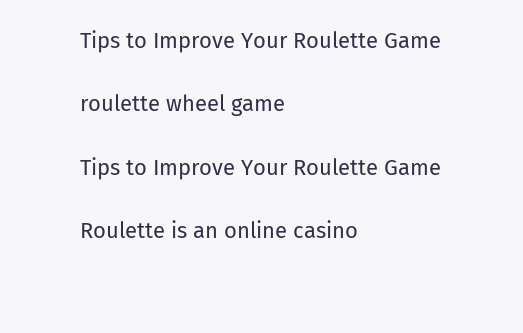Tips to Improve Your Roulette Game

roulette wheel game

Tips to Improve Your Roulette Game

Roulette is an online casino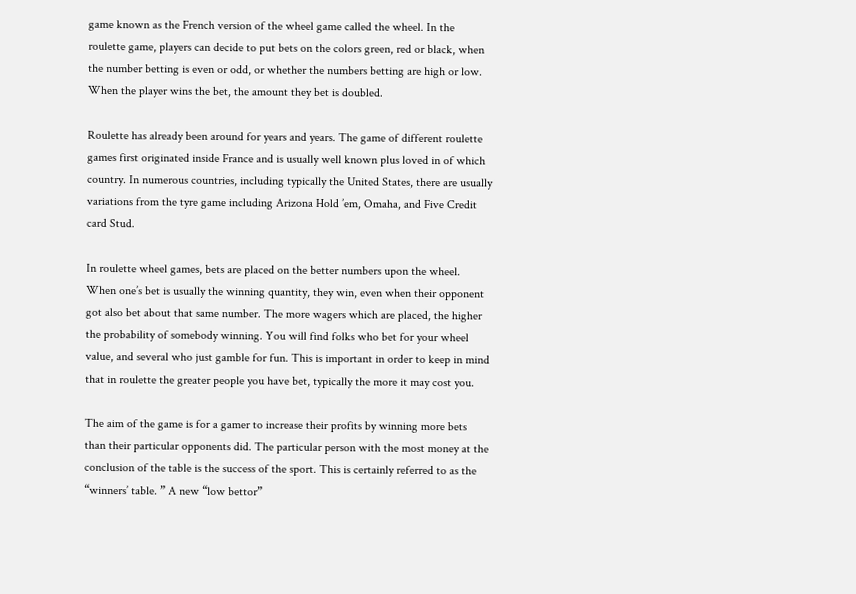game known as the French version of the wheel game called the wheel. In the roulette game, players can decide to put bets on the colors green, red or black, when the number betting is even or odd, or whether the numbers betting are high or low. When the player wins the bet, the amount they bet is doubled.

Roulette has already been around for years and years. The game of different roulette games first originated inside France and is usually well known plus loved in of which country. In numerous countries, including typically the United States, there are usually variations from the tyre game including Arizona Hold ’em, Omaha, and Five Credit card Stud.

In roulette wheel games, bets are placed on the better numbers upon the wheel. When one’s bet is usually the winning quantity, they win, even when their opponent got also bet about that same number. The more wagers which are placed, the higher the probability of somebody winning. You will find folks who bet for your wheel value, and several who just gamble for fun. This is important in order to keep in mind that in roulette the greater people you have bet, typically the more it may cost you.

The aim of the game is for a gamer to increase their profits by winning more bets than their particular opponents did. The particular person with the most money at the conclusion of the table is the success of the sport. This is certainly referred to as the “winners’ table. ” A new “low bettor”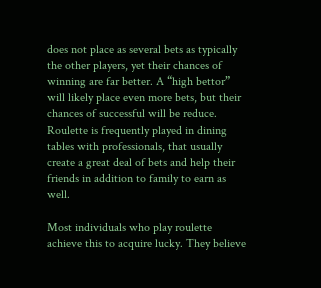does not place as several bets as typically the other players, yet their chances of winning are far better. A “high bettor” will likely place even more bets, but their chances of successful will be reduce. Roulette is frequently played in dining tables with professionals, that usually create a great deal of bets and help their friends in addition to family to earn as well.

Most individuals who play roulette achieve this to acquire lucky. They believe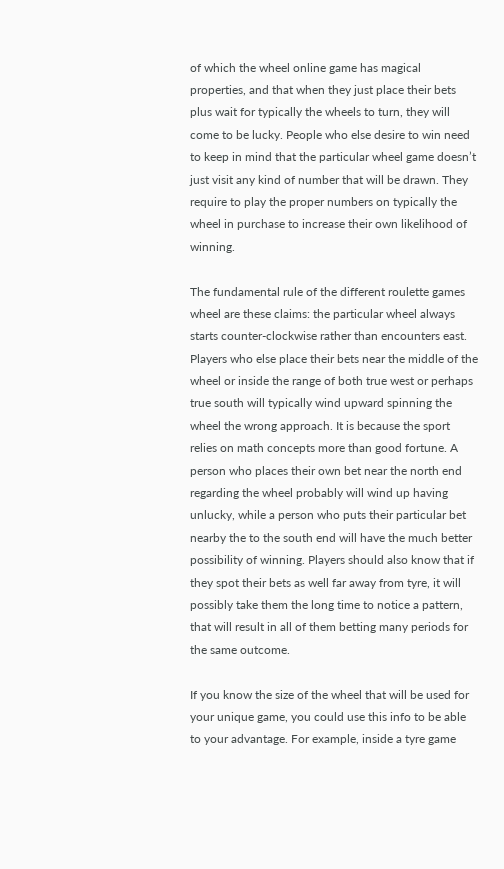of which the wheel online game has magical properties, and that when they just place their bets plus wait for typically the wheels to turn, they will come to be lucky. People who else desire to win need to keep in mind that the particular wheel game doesn’t just visit any kind of number that will be drawn. They require to play the proper numbers on typically the wheel in purchase to increase their own likelihood of winning.

The fundamental rule of the different roulette games wheel are these claims: the particular wheel always starts counter-clockwise rather than encounters east. Players who else place their bets near the middle of the wheel or inside the range of both true west or perhaps true south will typically wind upward spinning the wheel the wrong approach. It is because the sport relies on math concepts more than good fortune. A person who places their own bet near the north end regarding the wheel probably will wind up having unlucky, while a person who puts their particular bet nearby the to the south end will have the much better possibility of winning. Players should also know that if they spot their bets as well far away from tyre, it will possibly take them the long time to notice a pattern, that will result in all of them betting many periods for the same outcome.

If you know the size of the wheel that will be used for your unique game, you could use this info to be able to your advantage. For example, inside a tyre game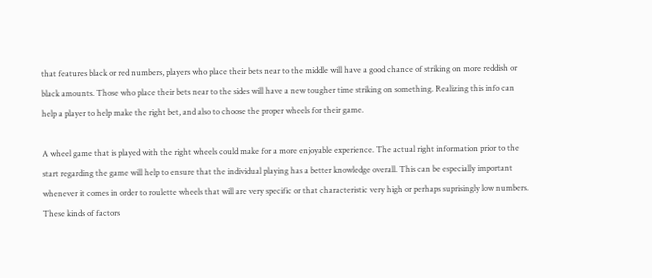that features black or red numbers, players who place their bets near to the middle will have a good chance of striking on more reddish or black amounts. Those who place their bets near to the sides will have a new tougher time striking on something. Realizing this info can help a player to help make the right bet, and also to choose the proper wheels for their game.

A wheel game that is played with the right wheels could make for a more enjoyable experience. The actual right information prior to the start regarding the game will help to ensure that the individual playing has a better knowledge overall. This can be especially important whenever it comes in order to roulette wheels that will are very specific or that characteristic very high or perhaps suprisingly low numbers. These kinds of factors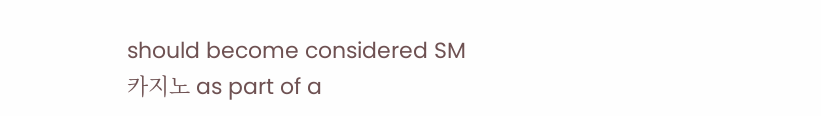should become considered SM카지노 as part of a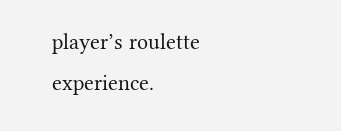player’s roulette experience.